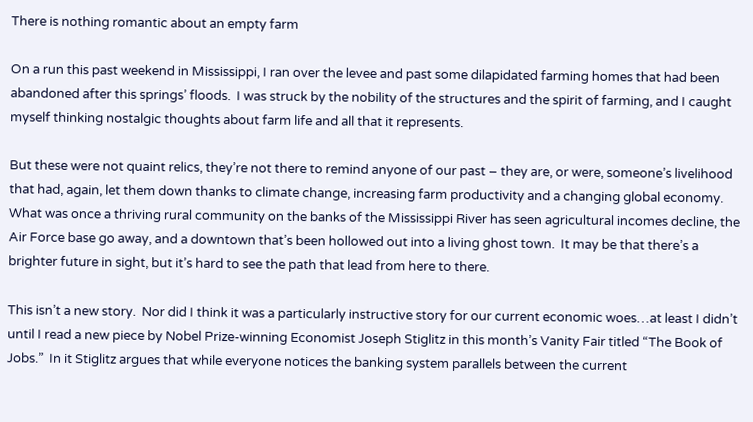There is nothing romantic about an empty farm

On a run this past weekend in Mississippi, I ran over the levee and past some dilapidated farming homes that had been abandoned after this springs’ floods.  I was struck by the nobility of the structures and the spirit of farming, and I caught myself thinking nostalgic thoughts about farm life and all that it represents.

But these were not quaint relics, they’re not there to remind anyone of our past – they are, or were, someone’s livelihood that had, again, let them down thanks to climate change, increasing farm productivity and a changing global economy.  What was once a thriving rural community on the banks of the Mississippi River has seen agricultural incomes decline, the Air Force base go away, and a downtown that’s been hollowed out into a living ghost town.  It may be that there’s a brighter future in sight, but it’s hard to see the path that lead from here to there.

This isn’t a new story.  Nor did I think it was a particularly instructive story for our current economic woes…at least I didn’t until I read a new piece by Nobel Prize-winning Economist Joseph Stiglitz in this month’s Vanity Fair titled “The Book of Jobs.”  In it Stiglitz argues that while everyone notices the banking system parallels between the current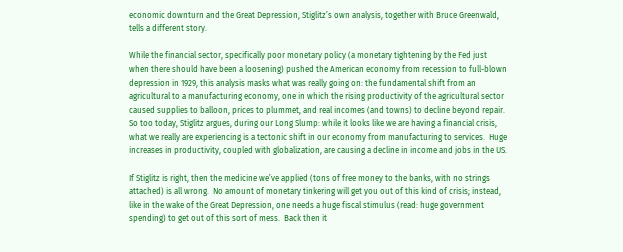economic downturn and the Great Depression, Stiglitz’s own analysis, together with Bruce Greenwald, tells a different story.

While the financial sector, specifically poor monetary policy (a monetary tightening by the Fed just when there should have been a loosening) pushed the American economy from recession to full-blown depression in 1929, this analysis masks what was really going on: the fundamental shift from an agricultural to a manufacturing economy, one in which the rising productivity of the agricultural sector caused supplies to balloon, prices to plummet, and real incomes (and towns) to decline beyond repair.  So too today, Stiglitz argues, during our Long Slump: while it looks like we are having a financial crisis, what we really are experiencing is a tectonic shift in our economy from manufacturing to services.  Huge increases in productivity, coupled with globalization, are causing a decline in income and jobs in the US.

If Stiglitz is right, then the medicine we’ve applied (tons of free money to the banks, with no strings attached) is all wrong.  No amount of monetary tinkering will get you out of this kind of crisis; instead, like in the wake of the Great Depression, one needs a huge fiscal stimulus (read: huge government spending) to get out of this sort of mess.  Back then it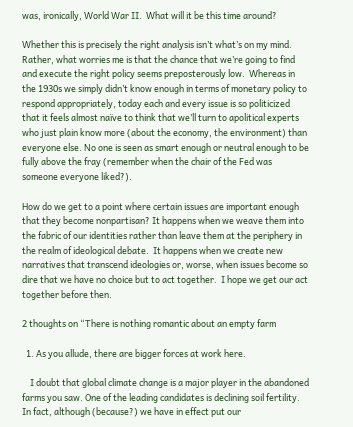was, ironically, World War II.  What will it be this time around?

Whether this is precisely the right analysis isn’t what’s on my mind.  Rather, what worries me is that the chance that we’re going to find and execute the right policy seems preposterously low.  Whereas in the 1930s we simply didn’t know enough in terms of monetary policy to respond appropriately, today each and every issue is so politicized that it feels almost naïve to think that we’ll turn to apolitical experts who just plain know more (about the economy, the environment) than everyone else. No one is seen as smart enough or neutral enough to be fully above the fray (remember when the chair of the Fed was someone everyone liked?).

How do we get to a point where certain issues are important enough that they become nonpartisan? It happens when we weave them into the fabric of our identities rather than leave them at the periphery in the realm of ideological debate.  It happens when we create new narratives that transcend ideologies or, worse, when issues become so dire that we have no choice but to act together.  I hope we get our act together before then.

2 thoughts on “There is nothing romantic about an empty farm

  1. As you allude, there are bigger forces at work here.

    I doubt that global climate change is a major player in the abandoned farms you saw. One of the leading candidates is declining soil fertility. In fact, although (because?) we have in effect put our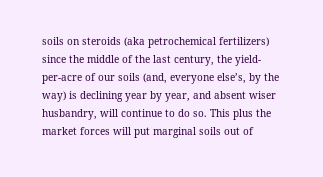soils on steroids (aka petrochemical fertilizers) since the middle of the last century, the yield-per-acre of our soils (and, everyone else’s, by the way) is declining year by year, and absent wiser husbandry, will continue to do so. This plus the market forces will put marginal soils out of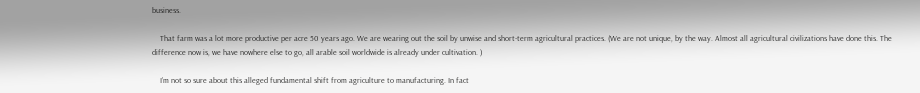business.

    That farm was a lot more productive per acre 50 years ago. We are wearing out the soil by unwise and short-term agricultural practices. (We are not unique, by the way. Almost all agricultural civilizations have done this. The difference now is, we have nowhere else to go, all arable soil worldwide is already under cultivation. )

    I’m not so sure about this alleged fundamental shift from agriculture to manufacturing. In fact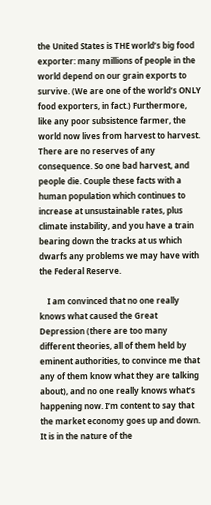the United States is THE world’s big food exporter: many millions of people in the world depend on our grain exports to survive. (We are one of the world’s ONLY food exporters, in fact.) Furthermore, like any poor subsistence farmer, the world now lives from harvest to harvest. There are no reserves of any consequence. So one bad harvest, and people die. Couple these facts with a human population which continues to increase at unsustainable rates, plus climate instability, and you have a train bearing down the tracks at us which dwarfs any problems we may have with the Federal Reserve.

    I am convinced that no one really knows what caused the Great Depression (there are too many different theories, all of them held by eminent authorities, to convince me that any of them know what they are talking about), and no one really knows what’s happening now. I’m content to say that the market economy goes up and down. It is in the nature of the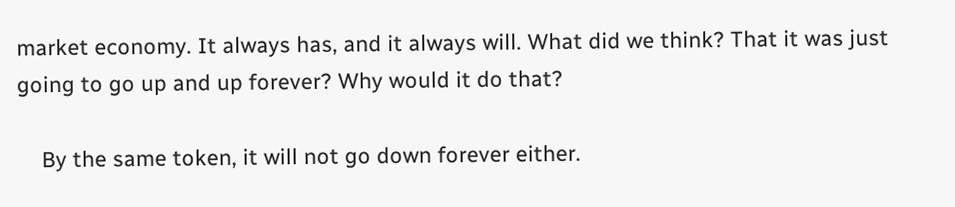market economy. It always has, and it always will. What did we think? That it was just going to go up and up forever? Why would it do that?

    By the same token, it will not go down forever either.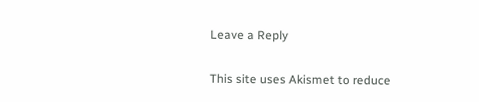Leave a Reply

This site uses Akismet to reduce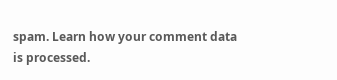spam. Learn how your comment data is processed.